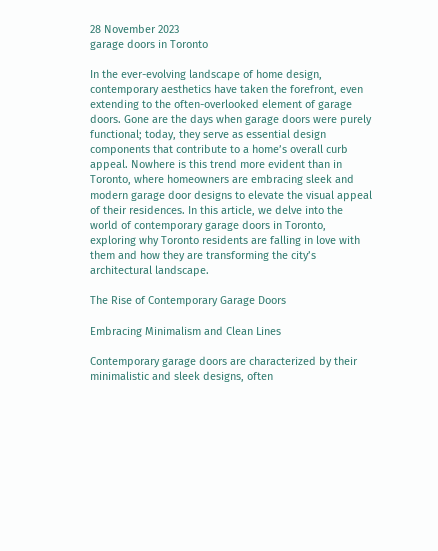28 November 2023
garage doors in Toronto

In the ever-evolving landscape of home design, contemporary aesthetics have taken the forefront, even extending to the often-overlooked element of garage doors. Gone are the days when garage doors were purely functional; today, they serve as essential design components that contribute to a home’s overall curb appeal. Nowhere is this trend more evident than in Toronto, where homeowners are embracing sleek and modern garage door designs to elevate the visual appeal of their residences. In this article, we delve into the world of contemporary garage doors in Toronto, exploring why Toronto residents are falling in love with them and how they are transforming the city’s architectural landscape.

The Rise of Contemporary Garage Doors

Embracing Minimalism and Clean Lines

Contemporary garage doors are characterized by their minimalistic and sleek designs, often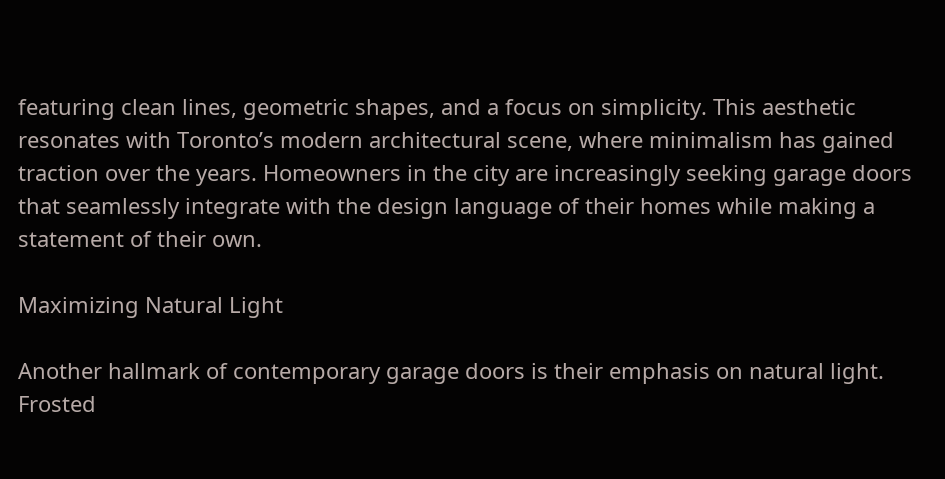featuring clean lines, geometric shapes, and a focus on simplicity. This aesthetic resonates with Toronto’s modern architectural scene, where minimalism has gained traction over the years. Homeowners in the city are increasingly seeking garage doors that seamlessly integrate with the design language of their homes while making a statement of their own.

Maximizing Natural Light

Another hallmark of contemporary garage doors is their emphasis on natural light. Frosted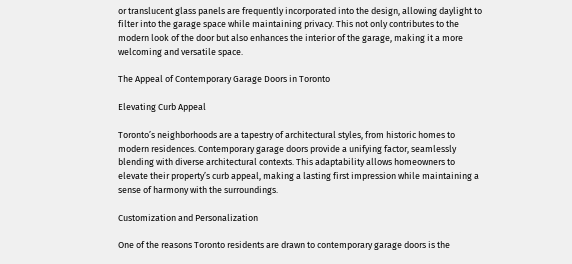or translucent glass panels are frequently incorporated into the design, allowing daylight to filter into the garage space while maintaining privacy. This not only contributes to the modern look of the door but also enhances the interior of the garage, making it a more welcoming and versatile space.

The Appeal of Contemporary Garage Doors in Toronto

Elevating Curb Appeal

Toronto’s neighborhoods are a tapestry of architectural styles, from historic homes to modern residences. Contemporary garage doors provide a unifying factor, seamlessly blending with diverse architectural contexts. This adaptability allows homeowners to elevate their property’s curb appeal, making a lasting first impression while maintaining a sense of harmony with the surroundings.

Customization and Personalization

One of the reasons Toronto residents are drawn to contemporary garage doors is the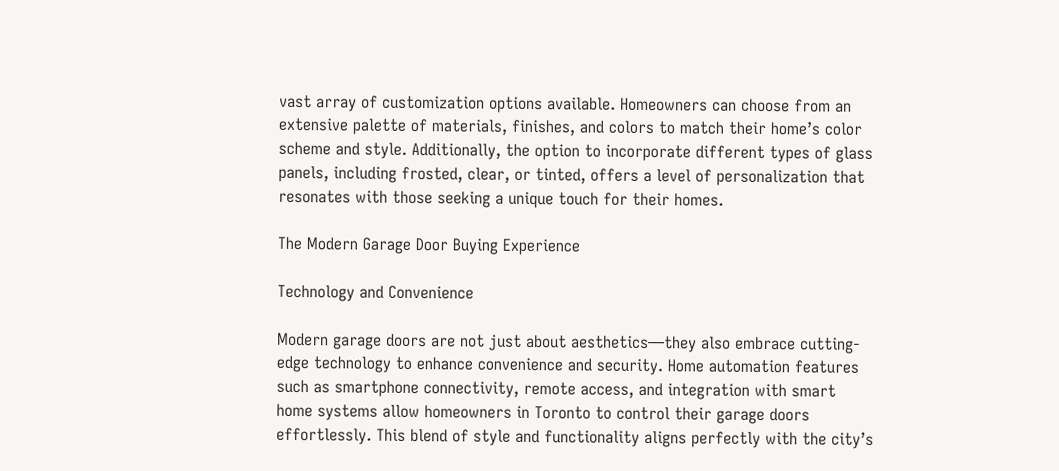vast array of customization options available. Homeowners can choose from an extensive palette of materials, finishes, and colors to match their home’s color scheme and style. Additionally, the option to incorporate different types of glass panels, including frosted, clear, or tinted, offers a level of personalization that resonates with those seeking a unique touch for their homes.

The Modern Garage Door Buying Experience

Technology and Convenience

Modern garage doors are not just about aesthetics—they also embrace cutting-edge technology to enhance convenience and security. Home automation features such as smartphone connectivity, remote access, and integration with smart home systems allow homeowners in Toronto to control their garage doors effortlessly. This blend of style and functionality aligns perfectly with the city’s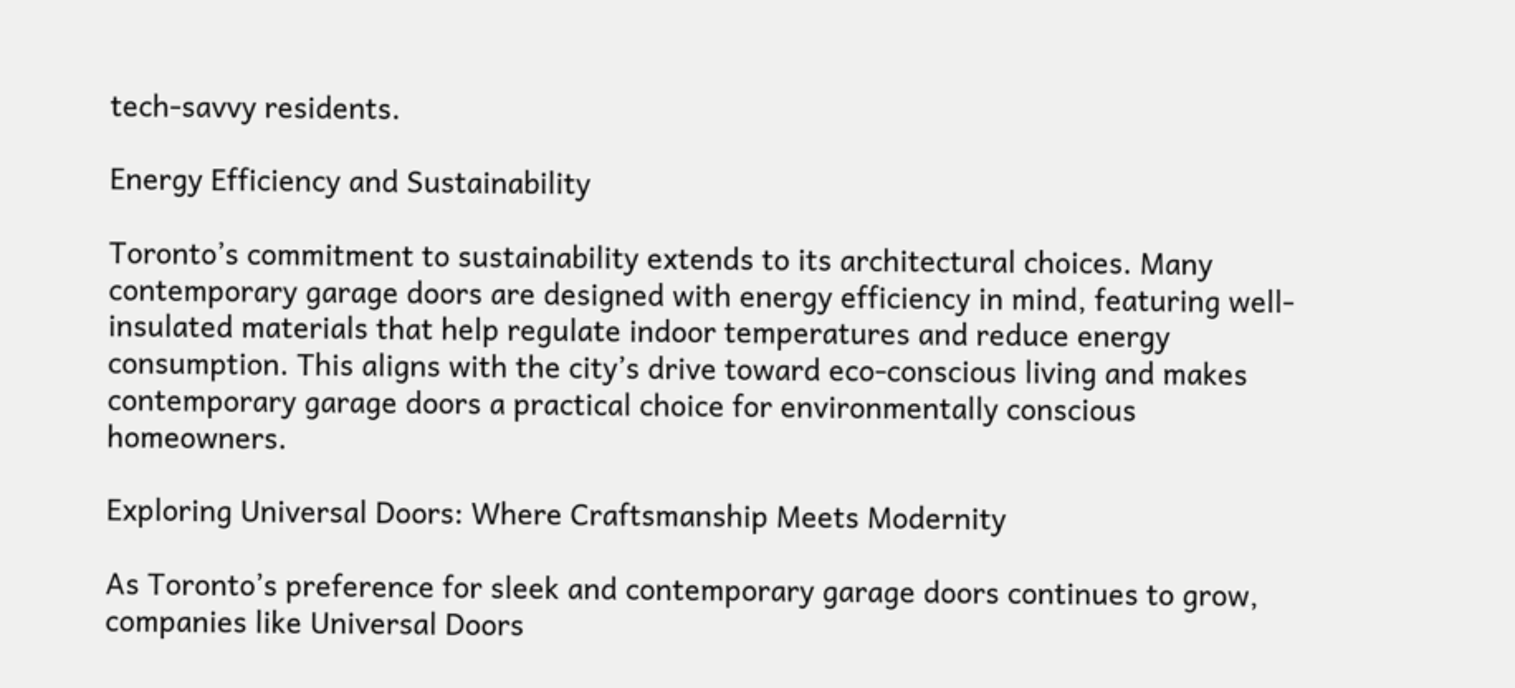tech-savvy residents.

Energy Efficiency and Sustainability

Toronto’s commitment to sustainability extends to its architectural choices. Many contemporary garage doors are designed with energy efficiency in mind, featuring well-insulated materials that help regulate indoor temperatures and reduce energy consumption. This aligns with the city’s drive toward eco-conscious living and makes contemporary garage doors a practical choice for environmentally conscious homeowners.

Exploring Universal Doors: Where Craftsmanship Meets Modernity

As Toronto’s preference for sleek and contemporary garage doors continues to grow, companies like Universal Doors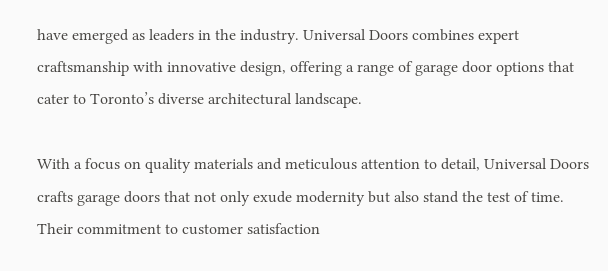have emerged as leaders in the industry. Universal Doors combines expert craftsmanship with innovative design, offering a range of garage door options that cater to Toronto’s diverse architectural landscape.

With a focus on quality materials and meticulous attention to detail, Universal Doors crafts garage doors that not only exude modernity but also stand the test of time. Their commitment to customer satisfaction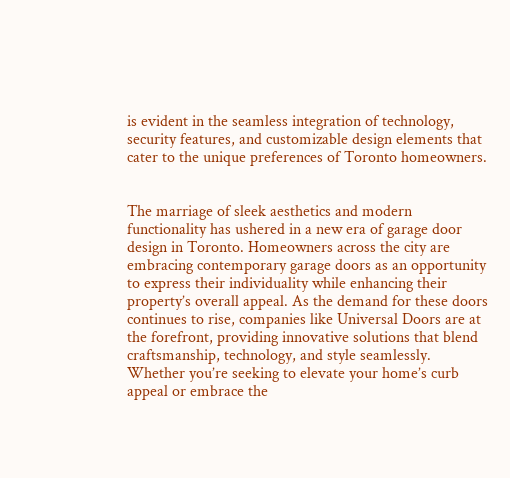is evident in the seamless integration of technology, security features, and customizable design elements that cater to the unique preferences of Toronto homeowners.


The marriage of sleek aesthetics and modern functionality has ushered in a new era of garage door design in Toronto. Homeowners across the city are embracing contemporary garage doors as an opportunity to express their individuality while enhancing their property’s overall appeal. As the demand for these doors continues to rise, companies like Universal Doors are at the forefront, providing innovative solutions that blend craftsmanship, technology, and style seamlessly. Whether you’re seeking to elevate your home’s curb appeal or embrace the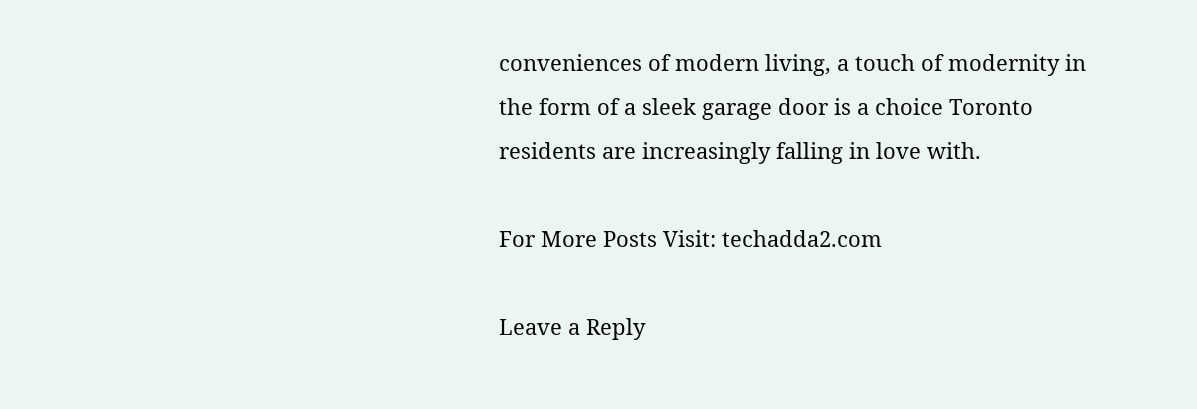conveniences of modern living, a touch of modernity in the form of a sleek garage door is a choice Toronto residents are increasingly falling in love with.

For More Posts Visit: techadda2.com

Leave a Reply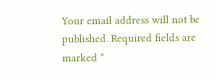Your email address will not be published. Required fields are marked *